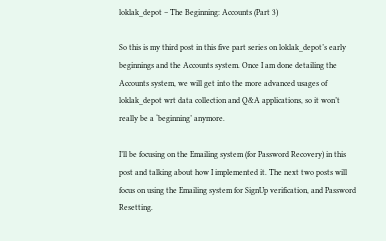loklak_depot – The Beginning: Accounts (Part 3)

So this is my third post in this five part series on loklak_depot’s early beginnings and the Accounts system. Once I am done detailing the Accounts system, we will get into the more advanced usages of loklak_depot wrt data collection and Q&A applications, so it won’t really be a ‘beginning’ anymore.

I’ll be focusing on the Emailing system (for Password Recovery) in this post and talking about how I implemented it. The next two posts will focus on using the Emailing system for SignUp verification, and Password Resetting.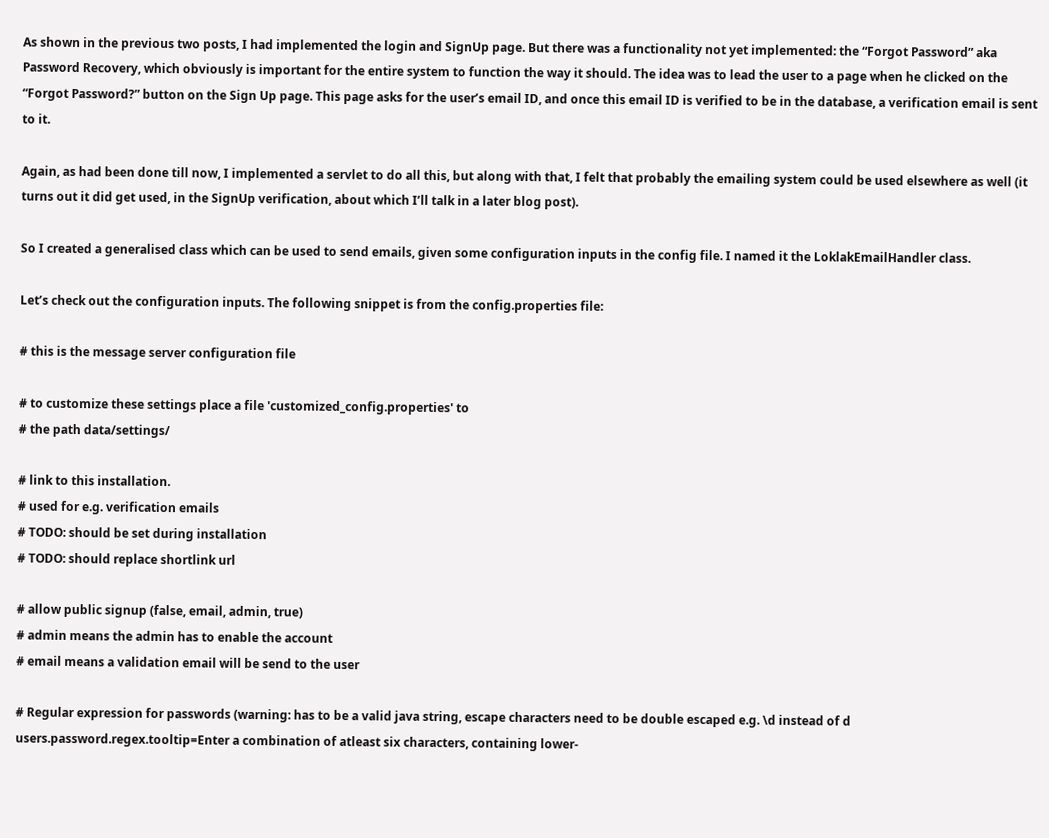As shown in the previous two posts, I had implemented the login and SignUp page. But there was a functionality not yet implemented: the “Forgot Password” aka Password Recovery, which obviously is important for the entire system to function the way it should. The idea was to lead the user to a page when he clicked on the “Forgot Password?” button on the Sign Up page. This page asks for the user’s email ID, and once this email ID is verified to be in the database, a verification email is sent to it.

Again, as had been done till now, I implemented a servlet to do all this, but along with that, I felt that probably the emailing system could be used elsewhere as well (it turns out it did get used, in the SignUp verification, about which I’ll talk in a later blog post).

So I created a generalised class which can be used to send emails, given some configuration inputs in the config file. I named it the LoklakEmailHandler class.

Let’s check out the configuration inputs. The following snippet is from the config.properties file:

# this is the message server configuration file

# to customize these settings place a file 'customized_config.properties' to
# the path data/settings/

# link to this installation.
# used for e.g. verification emails
# TODO: should be set during installation
# TODO: should replace shortlink url

# allow public signup (false, email, admin, true)
# admin means the admin has to enable the account
# email means a validation email will be send to the user

# Regular expression for passwords (warning: has to be a valid java string, escape characters need to be double escaped e.g. \d instead of d
users.password.regex.tooltip=Enter a combination of atleast six characters, containing lower-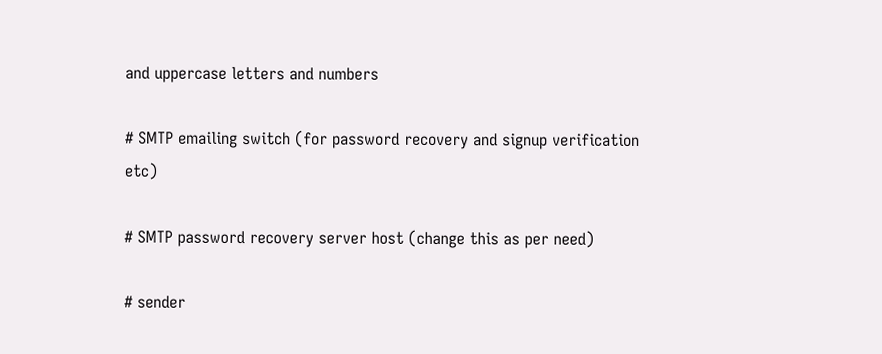and uppercase letters and numbers

# SMTP emailing switch (for password recovery and signup verification etc)

# SMTP password recovery server host (change this as per need)

# sender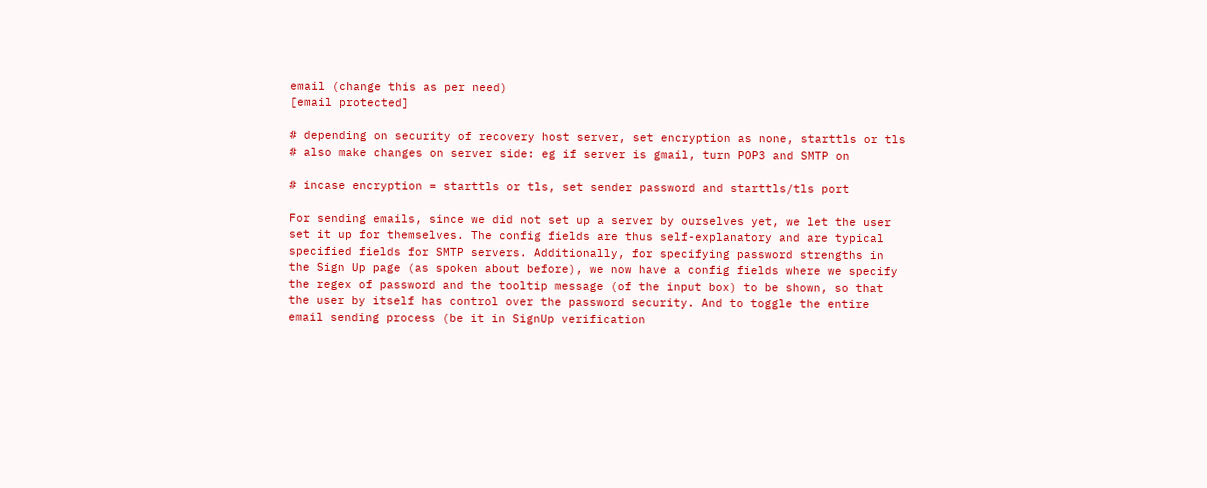email (change this as per need)
[email protected]

# depending on security of recovery host server, set encryption as none, starttls or tls
# also make changes on server side: eg if server is gmail, turn POP3 and SMTP on

# incase encryption = starttls or tls, set sender password and starttls/tls port

For sending emails, since we did not set up a server by ourselves yet, we let the user set it up for themselves. The config fields are thus self-explanatory and are typical specified fields for SMTP servers. Additionally, for specifying password strengths in the Sign Up page (as spoken about before), we now have a config fields where we specify the regex of password and the tooltip message (of the input box) to be shown, so that the user by itself has control over the password security. And to toggle the entire email sending process (be it in SignUp verification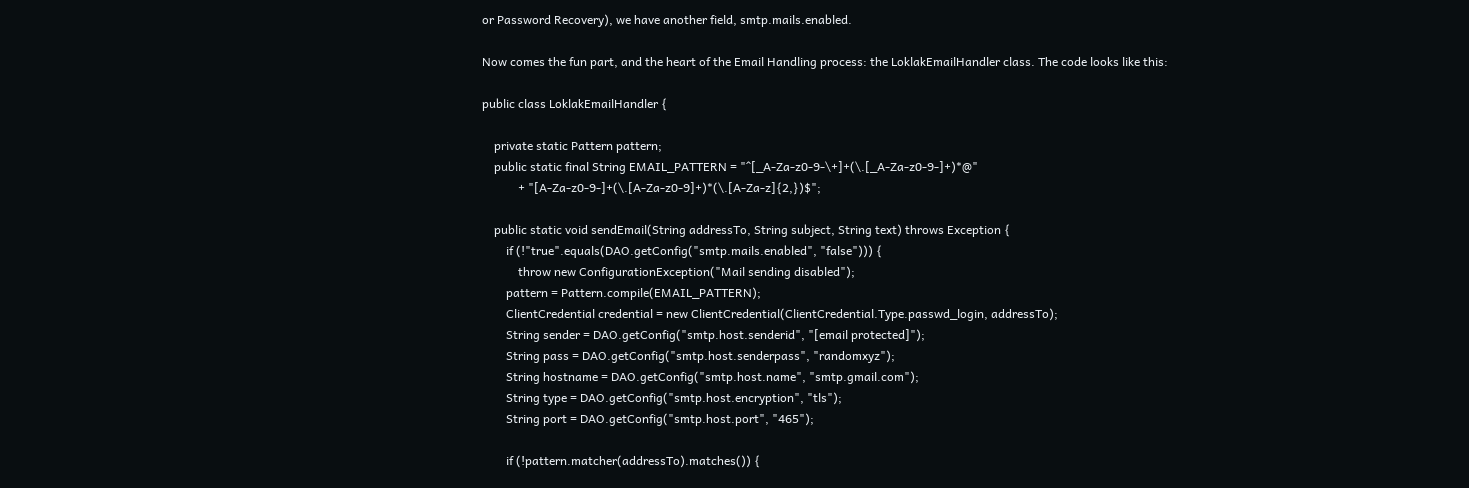or Password Recovery), we have another field, smtp.mails.enabled.

Now comes the fun part, and the heart of the Email Handling process: the LoklakEmailHandler class. The code looks like this:

public class LoklakEmailHandler {

    private static Pattern pattern;
    public static final String EMAIL_PATTERN = "^[_A-Za-z0-9-\+]+(\.[_A-Za-z0-9-]+)*@"
            + "[A-Za-z0-9-]+(\.[A-Za-z0-9]+)*(\.[A-Za-z]{2,})$";

    public static void sendEmail(String addressTo, String subject, String text) throws Exception {
        if (!"true".equals(DAO.getConfig("smtp.mails.enabled", "false"))) {
            throw new ConfigurationException("Mail sending disabled");
        pattern = Pattern.compile(EMAIL_PATTERN);
        ClientCredential credential = new ClientCredential(ClientCredential.Type.passwd_login, addressTo);
        String sender = DAO.getConfig("smtp.host.senderid", "[email protected]");
        String pass = DAO.getConfig("smtp.host.senderpass", "randomxyz");
        String hostname = DAO.getConfig("smtp.host.name", "smtp.gmail.com");
        String type = DAO.getConfig("smtp.host.encryption", "tls");
        String port = DAO.getConfig("smtp.host.port", "465");

        if (!pattern.matcher(addressTo).matches()) {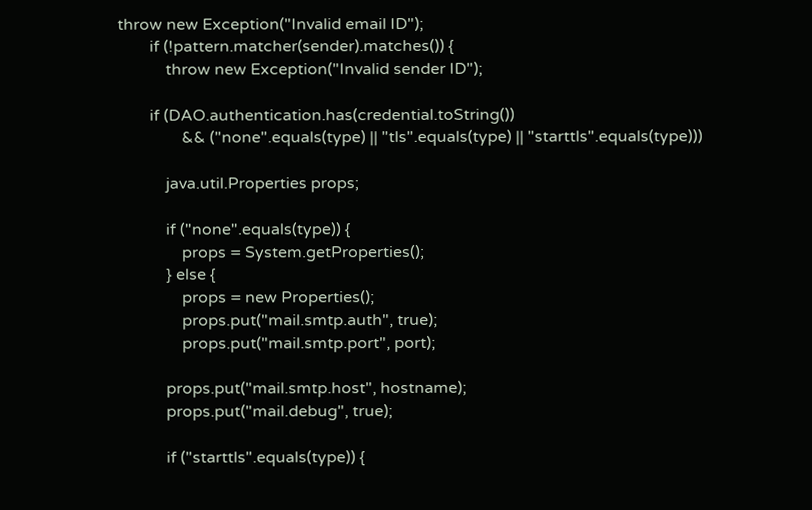throw new Exception("Invalid email ID");
        if (!pattern.matcher(sender).matches()) {
            throw new Exception("Invalid sender ID");

        if (DAO.authentication.has(credential.toString())
                && ("none".equals(type) || "tls".equals(type) || "starttls".equals(type)))

            java.util.Properties props;

            if ("none".equals(type)) {
                props = System.getProperties();
            } else {
                props = new Properties();
                props.put("mail.smtp.auth", true);
                props.put("mail.smtp.port", port);

            props.put("mail.smtp.host", hostname);
            props.put("mail.debug", true);

            if ("starttls".equals(type)) {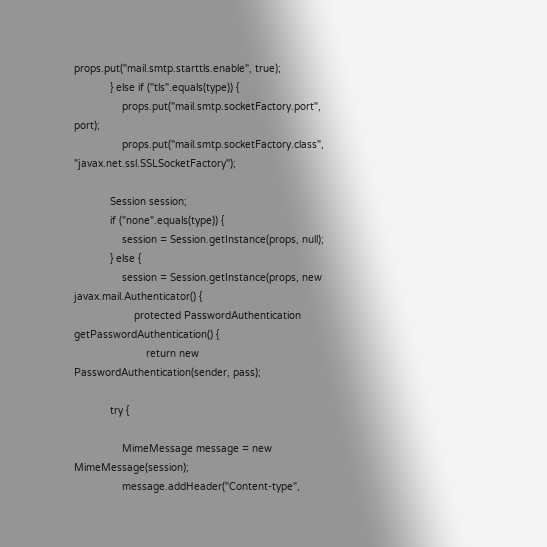props.put("mail.smtp.starttls.enable", true);
            } else if ("tls".equals(type)) {
                props.put("mail.smtp.socketFactory.port", port);
                props.put("mail.smtp.socketFactory.class", "javax.net.ssl.SSLSocketFactory");

            Session session;
            if ("none".equals(type)) {
                session = Session.getInstance(props, null);
            } else {
                session = Session.getInstance(props, new javax.mail.Authenticator() {
                    protected PasswordAuthentication getPasswordAuthentication() {
                        return new PasswordAuthentication(sender, pass);

            try {

                MimeMessage message = new MimeMessage(session);
                message.addHeader("Content-type",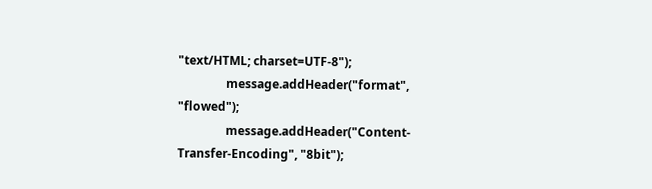"text/HTML; charset=UTF-8");
                message.addHeader("format", "flowed");
                message.addHeader("Content-Transfer-Encoding", "8bit");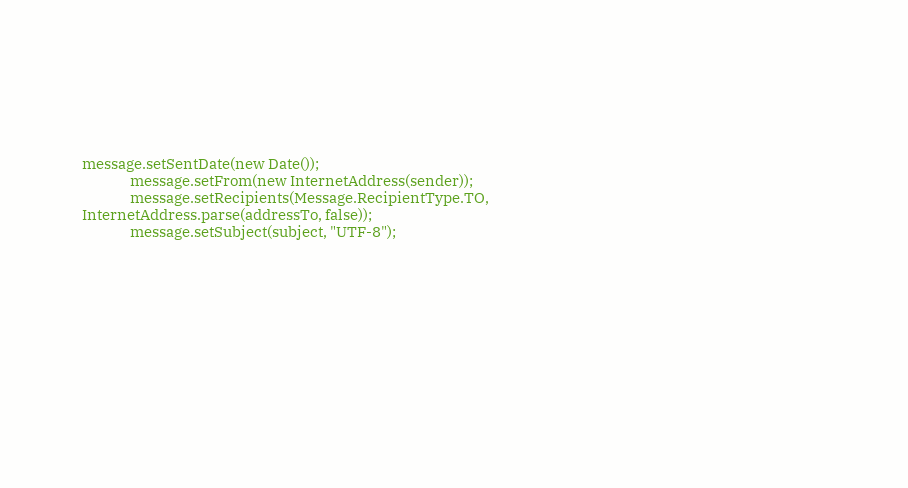message.setSentDate(new Date());
                message.setFrom(new InternetAddress(sender));
                message.setRecipients(Message.RecipientType.TO, InternetAddress.parse(addressTo, false));
                message.setSubject(subject, "UTF-8");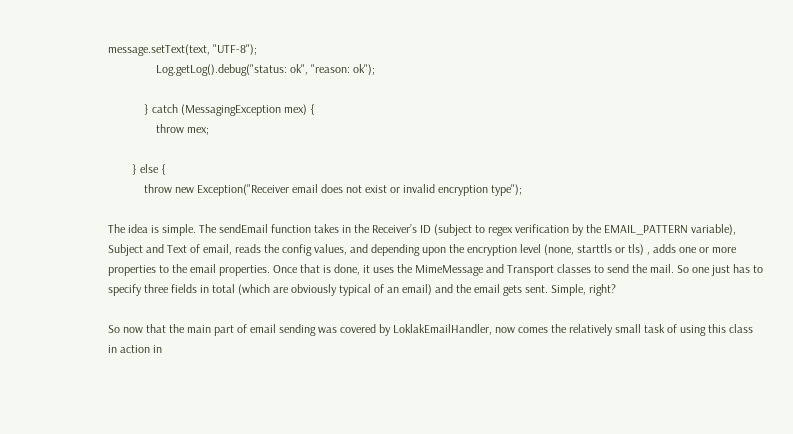message.setText(text, "UTF-8");
                Log.getLog().debug("status: ok", "reason: ok");

            } catch (MessagingException mex) {
                throw mex;

        } else {
            throw new Exception("Receiver email does not exist or invalid encryption type");

The idea is simple. The sendEmail function takes in the Receiver’s ID (subject to regex verification by the EMAIL_PATTERN variable), Subject and Text of email, reads the config values, and depending upon the encryption level (none, starttls or tls) , adds one or more properties to the email properties. Once that is done, it uses the MimeMessage and Transport classes to send the mail. So one just has to specify three fields in total (which are obviously typical of an email) and the email gets sent. Simple, right?

So now that the main part of email sending was covered by LoklakEmailHandler, now comes the relatively small task of using this class in action in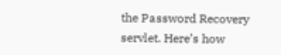the Password Recovery servlet. Here’s how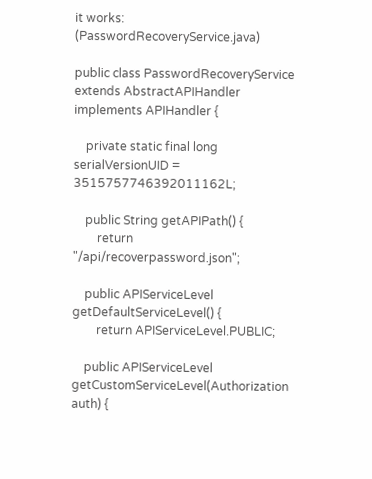it works: (PasswordRecoveryService.java)

public class PasswordRecoveryService extends AbstractAPIHandler implements APIHandler {

    private static final long serialVersionUID = 3515757746392011162L;

    public String getAPIPath() {
        return "/api/recoverpassword.json";

    public APIServiceLevel getDefaultServiceLevel() {
        return APIServiceLevel.PUBLIC;

    public APIServiceLevel getCustomServiceLevel(Authorization auth) {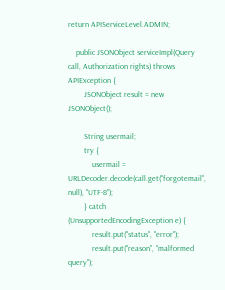return APIServiceLevel.ADMIN;

    public JSONObject serviceImpl(Query call, Authorization rights) throws APIException {
        JSONObject result = new JSONObject();

        String usermail;
        try {
            usermail = URLDecoder.decode(call.get("forgotemail", null), "UTF-8");
        } catch (UnsupportedEncodingException e) {
            result.put("status", "error");
            result.put("reason", "malformed query");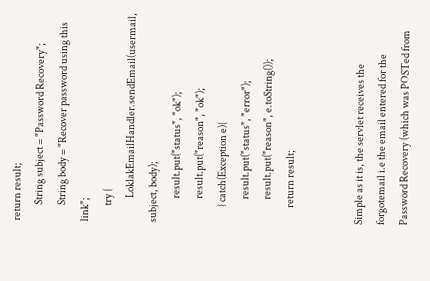return result;
        String subject = "Password Recovery";
        String body = "Recover password using this link";
        try {
            LoklakEmailHandler.sendEmail(usermail, subject, body);
            result.put("status", "ok");
            result.put("reason", "ok");
        } catch(Exception e){
            result.put("status", "error");
            result.put("reason", e.toString());
        return result;


Simple as it is, the servlet receives the forgotemail i.e the email entered for the Password Recovery (which was POSTed from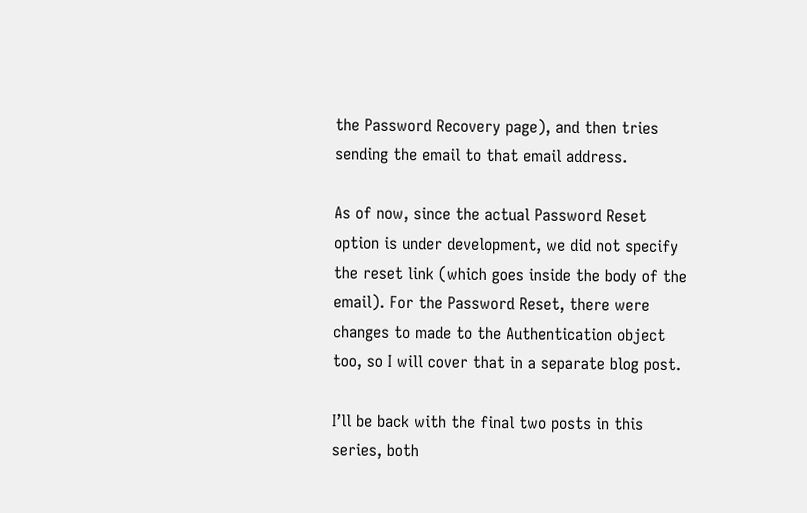the Password Recovery page), and then tries sending the email to that email address.

As of now, since the actual Password Reset option is under development, we did not specify the reset link (which goes inside the body of the email). For the Password Reset, there were changes to made to the Authentication object too, so I will cover that in a separate blog post.

I’ll be back with the final two posts in this series, both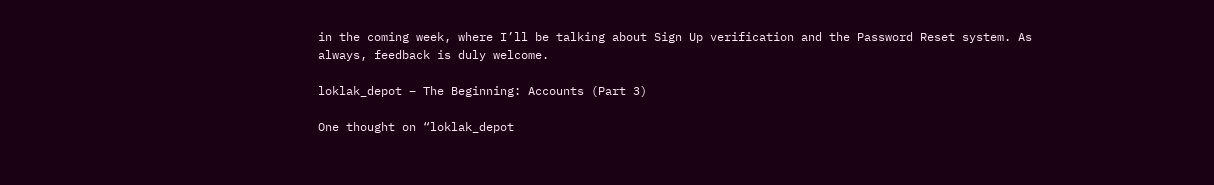in the coming week, where I’ll be talking about Sign Up verification and the Password Reset system. As always, feedback is duly welcome.

loklak_depot – The Beginning: Accounts (Part 3)

One thought on “loklak_depot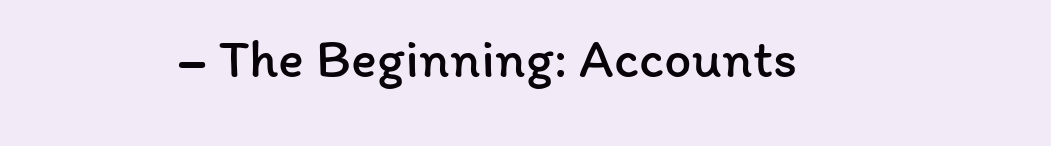– The Beginning: Accounts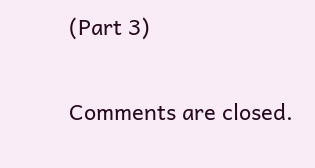(Part 3)

Comments are closed.